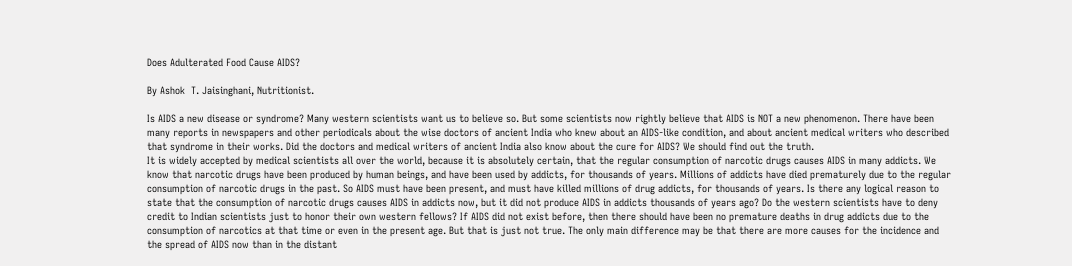Does Adulterated Food Cause AIDS?

By Ashok  T. Jaisinghani, Nutritionist.

Is AIDS a new disease or syndrome? Many western scientists want us to believe so. But some scientists now rightly believe that AIDS is NOT a new phenomenon. There have been many reports in newspapers and other periodicals about the wise doctors of ancient India who knew about an AIDS-like condition, and about ancient medical writers who described that syndrome in their works. Did the doctors and medical writers of ancient India also know about the cure for AIDS? We should find out the truth.
It is widely accepted by medical scientists all over the world, because it is absolutely certain, that the regular consumption of narcotic drugs causes AIDS in many addicts. We know that narcotic drugs have been produced by human beings, and have been used by addicts, for thousands of years. Millions of addicts have died prematurely due to the regular consumption of narcotic drugs in the past. So AIDS must have been present, and must have killed millions of drug addicts, for thousands of years. Is there any logical reason to state that the consumption of narcotic drugs causes AIDS in addicts now, but it did not produce AIDS in addicts thousands of years ago? Do the western scientists have to deny credit to Indian scientists just to honor their own western fellows? If AIDS did not exist before, then there should have been no premature deaths in drug addicts due to the consumption of narcotics at that time or even in the present age. But that is just not true. The only main difference may be that there are more causes for the incidence and the spread of AIDS now than in the distant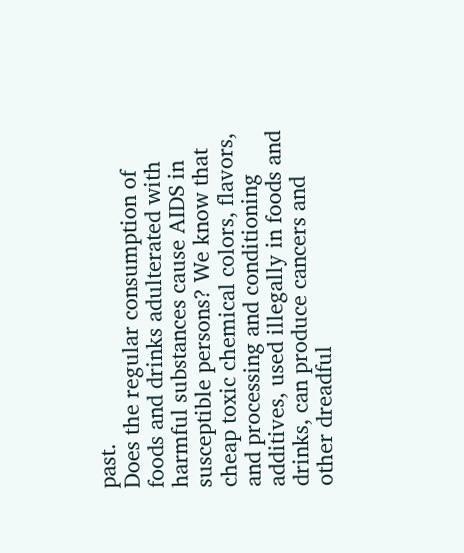past.
Does the regular consumption of foods and drinks adulterated with harmful substances cause AIDS in susceptible persons? We know that cheap toxic chemical colors, flavors, and processing and conditioning additives, used illegally in foods and drinks, can produce cancers and other dreadful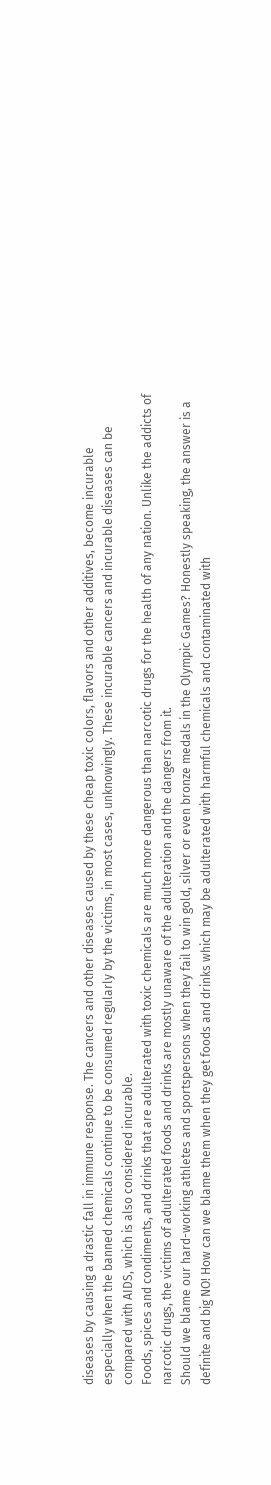diseases by causing a drastic fall in immune response. The cancers and other diseases caused by these cheap toxic colors, flavors and other additives, become incurable especially when the banned chemicals continue to be consumed regularly by the victims, in most cases, unknowingly. These incurable cancers and incurable diseases can be compared with AIDS, which is also considered incurable.
Foods, spices and condiments, and drinks that are adulterated with toxic chemicals are much more dangerous than narcotic drugs for the health of any nation. Unlike the addicts of narcotic drugs, the victims of adulterated foods and drinks are mostly unaware of the adulteration and the dangers from it.
Should we blame our hard-working athletes and sportspersons when they fail to win gold, silver or even bronze medals in the Olympic Games? Honestly speaking, the answer is a definite and big NO! How can we blame them when they get foods and drinks which may be adulterated with harmful chemicals and contaminated with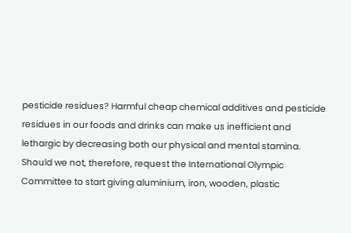pesticide residues? Harmful cheap chemical additives and pesticide residues in our foods and drinks can make us inefficient and lethargic by decreasing both our physical and mental stamina.
Should we not, therefore, request the International Olympic Committee to start giving aluminium, iron, wooden, plastic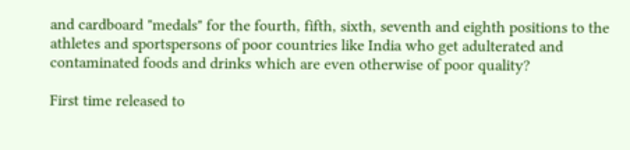and cardboard "medals" for the fourth, fifth, sixth, seventh and eighth positions to the athletes and sportspersons of poor countries like India who get adulterated and contaminated foods and drinks which are even otherwise of poor quality?

First time released to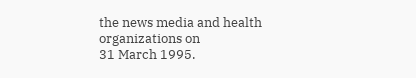the news media and health organizations on
31 March 1995.